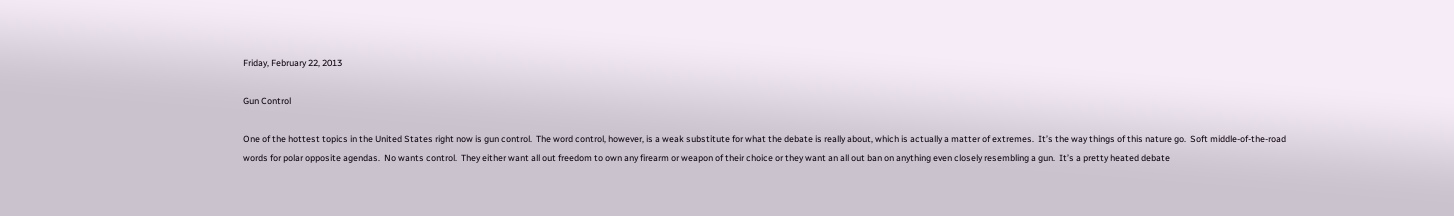Friday, February 22, 2013

Gun Control

One of the hottest topics in the United States right now is gun control.  The word control, however, is a weak substitute for what the debate is really about, which is actually a matter of extremes.  It’s the way things of this nature go.  Soft middle-of-the-road words for polar opposite agendas.  No wants control.  They either want all out freedom to own any firearm or weapon of their choice or they want an all out ban on anything even closely resembling a gun.  It’s a pretty heated debate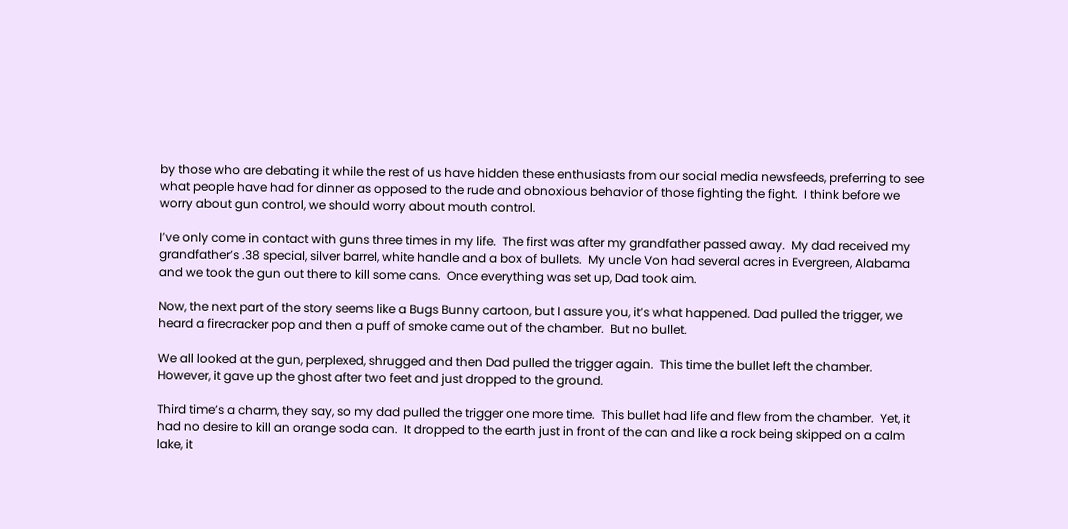by those who are debating it while the rest of us have hidden these enthusiasts from our social media newsfeeds, preferring to see what people have had for dinner as opposed to the rude and obnoxious behavior of those fighting the fight.  I think before we worry about gun control, we should worry about mouth control.

I’ve only come in contact with guns three times in my life.  The first was after my grandfather passed away.  My dad received my grandfather’s .38 special, silver barrel, white handle and a box of bullets.  My uncle Von had several acres in Evergreen, Alabama and we took the gun out there to kill some cans.  Once everything was set up, Dad took aim.

Now, the next part of the story seems like a Bugs Bunny cartoon, but I assure you, it’s what happened. Dad pulled the trigger, we heard a firecracker pop and then a puff of smoke came out of the chamber.  But no bullet.

We all looked at the gun, perplexed, shrugged and then Dad pulled the trigger again.  This time the bullet left the chamber.  However, it gave up the ghost after two feet and just dropped to the ground.

Third time’s a charm, they say, so my dad pulled the trigger one more time.  This bullet had life and flew from the chamber.  Yet, it had no desire to kill an orange soda can.  It dropped to the earth just in front of the can and like a rock being skipped on a calm lake, it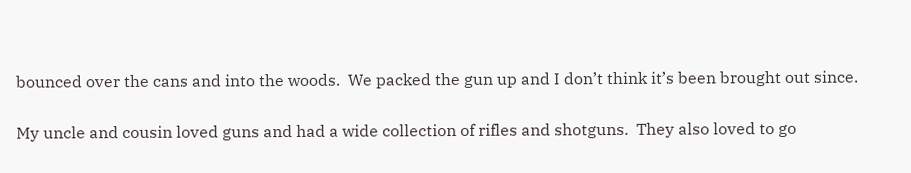bounced over the cans and into the woods.  We packed the gun up and I don’t think it’s been brought out since.

My uncle and cousin loved guns and had a wide collection of rifles and shotguns.  They also loved to go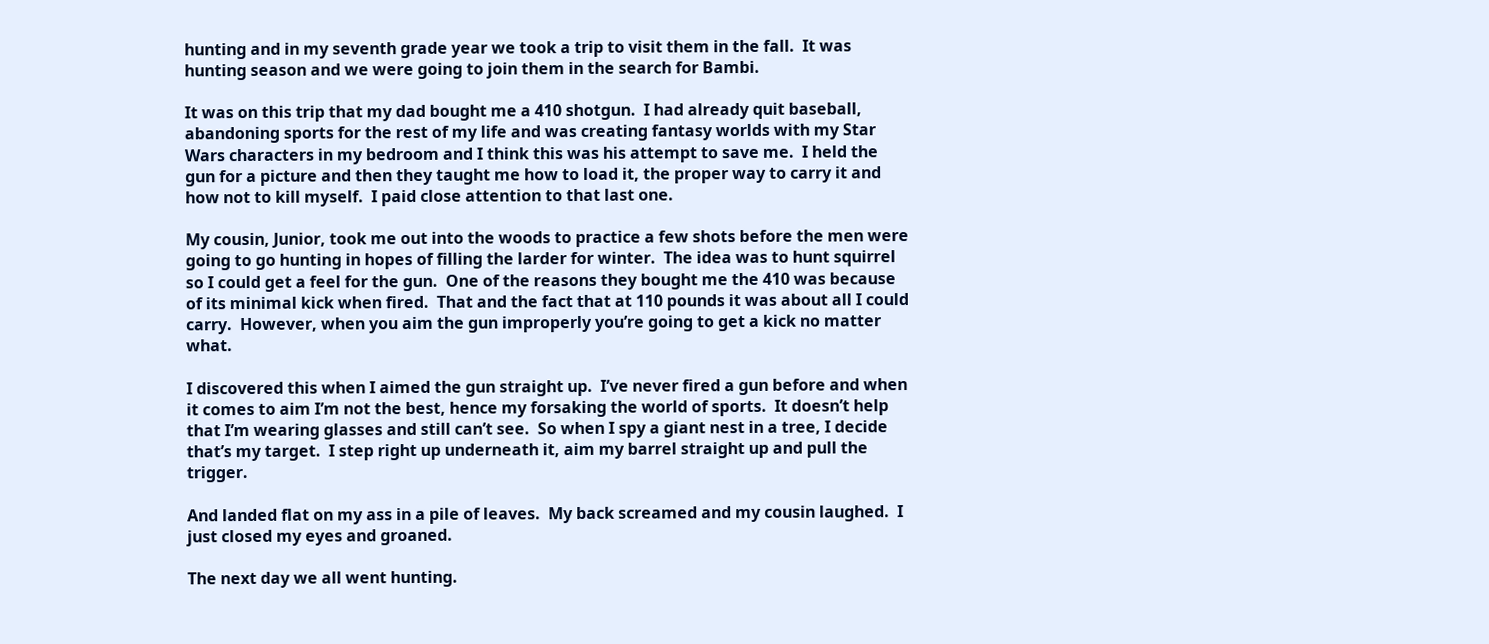hunting and in my seventh grade year we took a trip to visit them in the fall.  It was hunting season and we were going to join them in the search for Bambi.

It was on this trip that my dad bought me a 410 shotgun.  I had already quit baseball, abandoning sports for the rest of my life and was creating fantasy worlds with my Star Wars characters in my bedroom and I think this was his attempt to save me.  I held the gun for a picture and then they taught me how to load it, the proper way to carry it and how not to kill myself.  I paid close attention to that last one.

My cousin, Junior, took me out into the woods to practice a few shots before the men were going to go hunting in hopes of filling the larder for winter.  The idea was to hunt squirrel so I could get a feel for the gun.  One of the reasons they bought me the 410 was because of its minimal kick when fired.  That and the fact that at 110 pounds it was about all I could carry.  However, when you aim the gun improperly you’re going to get a kick no matter what.

I discovered this when I aimed the gun straight up.  I’ve never fired a gun before and when it comes to aim I’m not the best, hence my forsaking the world of sports.  It doesn’t help that I’m wearing glasses and still can’t see.  So when I spy a giant nest in a tree, I decide that’s my target.  I step right up underneath it, aim my barrel straight up and pull the trigger.

And landed flat on my ass in a pile of leaves.  My back screamed and my cousin laughed.  I just closed my eyes and groaned.

The next day we all went hunting.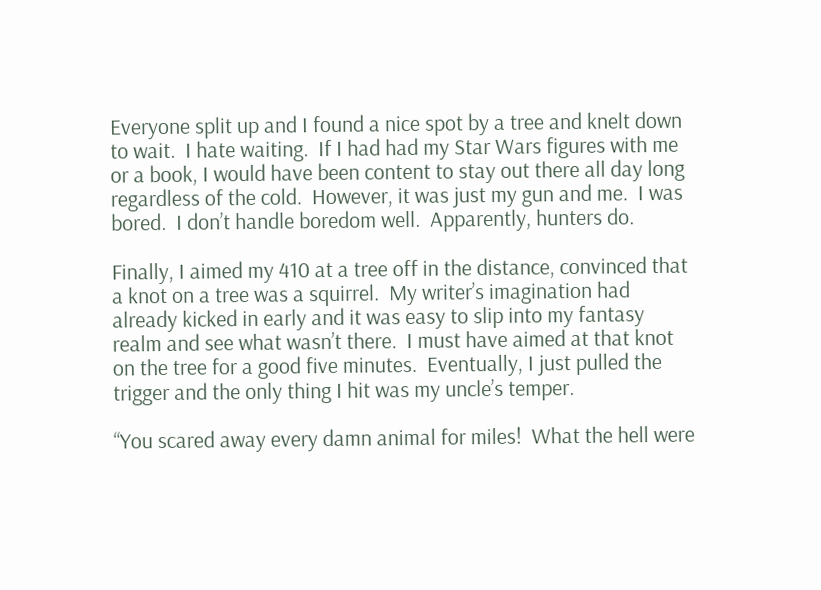Everyone split up and I found a nice spot by a tree and knelt down to wait.  I hate waiting.  If I had had my Star Wars figures with me or a book, I would have been content to stay out there all day long regardless of the cold.  However, it was just my gun and me.  I was bored.  I don’t handle boredom well.  Apparently, hunters do.

Finally, I aimed my 410 at a tree off in the distance, convinced that a knot on a tree was a squirrel.  My writer’s imagination had already kicked in early and it was easy to slip into my fantasy realm and see what wasn’t there.  I must have aimed at that knot on the tree for a good five minutes.  Eventually, I just pulled the trigger and the only thing I hit was my uncle’s temper.

“You scared away every damn animal for miles!  What the hell were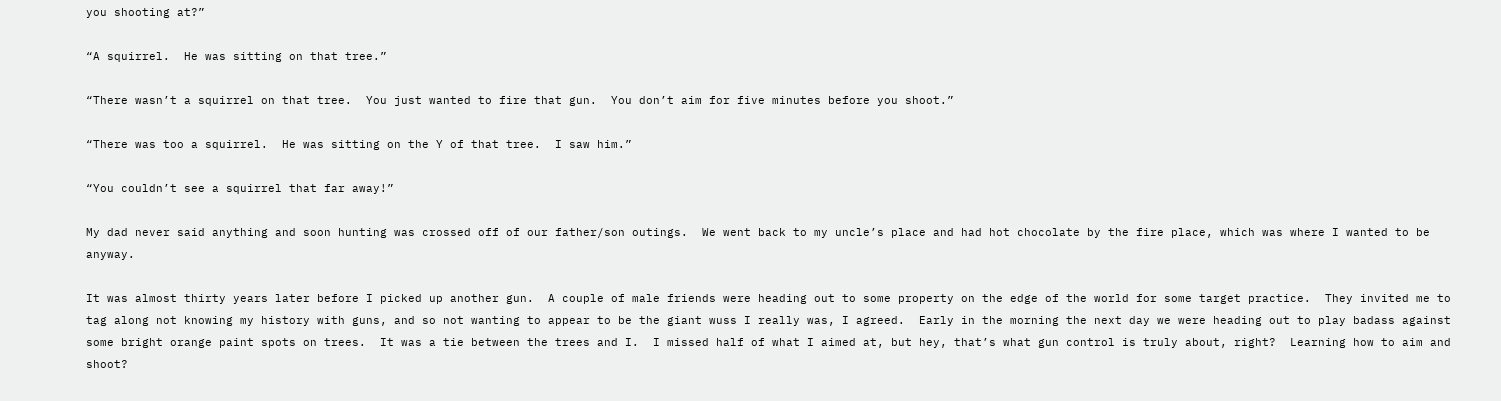you shooting at?”

“A squirrel.  He was sitting on that tree.”

“There wasn’t a squirrel on that tree.  You just wanted to fire that gun.  You don’t aim for five minutes before you shoot.”

“There was too a squirrel.  He was sitting on the Y of that tree.  I saw him.”

“You couldn’t see a squirrel that far away!”

My dad never said anything and soon hunting was crossed off of our father/son outings.  We went back to my uncle’s place and had hot chocolate by the fire place, which was where I wanted to be anyway.

It was almost thirty years later before I picked up another gun.  A couple of male friends were heading out to some property on the edge of the world for some target practice.  They invited me to tag along not knowing my history with guns, and so not wanting to appear to be the giant wuss I really was, I agreed.  Early in the morning the next day we were heading out to play badass against some bright orange paint spots on trees.  It was a tie between the trees and I.  I missed half of what I aimed at, but hey, that’s what gun control is truly about, right?  Learning how to aim and shoot?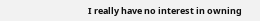I really have no interest in owning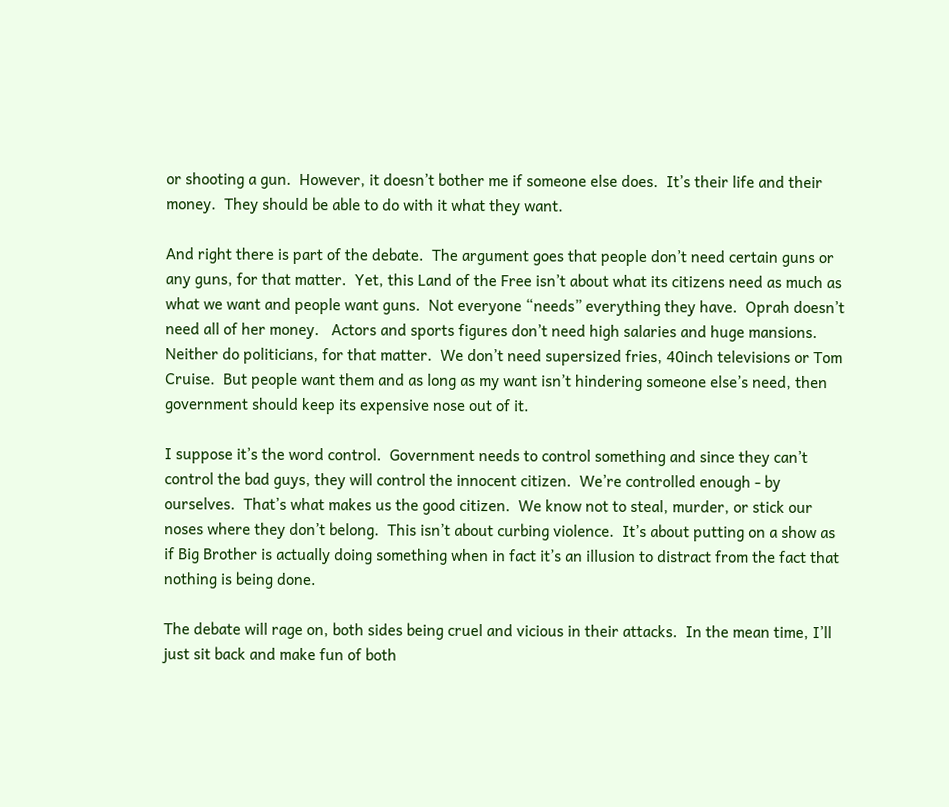or shooting a gun.  However, it doesn’t bother me if someone else does.  It’s their life and their money.  They should be able to do with it what they want.

And right there is part of the debate.  The argument goes that people don’t need certain guns or any guns, for that matter.  Yet, this Land of the Free isn’t about what its citizens need as much as what we want and people want guns.  Not everyone “needs” everything they have.  Oprah doesn’t need all of her money.   Actors and sports figures don’t need high salaries and huge mansions.  Neither do politicians, for that matter.  We don’t need supersized fries, 40inch televisions or Tom Cruise.  But people want them and as long as my want isn’t hindering someone else’s need, then government should keep its expensive nose out of it.

I suppose it’s the word control.  Government needs to control something and since they can’t control the bad guys, they will control the innocent citizen.  We’re controlled enough - by ourselves.  That’s what makes us the good citizen.  We know not to steal, murder, or stick our noses where they don’t belong.  This isn’t about curbing violence.  It’s about putting on a show as if Big Brother is actually doing something when in fact it’s an illusion to distract from the fact that nothing is being done.

The debate will rage on, both sides being cruel and vicious in their attacks.  In the mean time, I’ll just sit back and make fun of both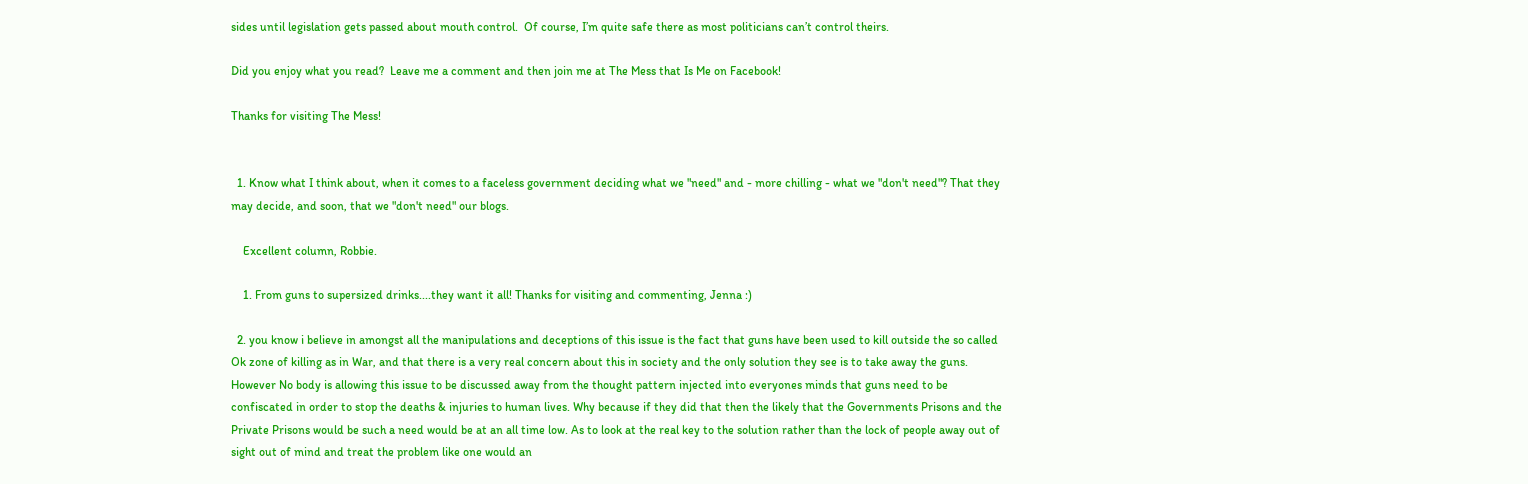sides until legislation gets passed about mouth control.  Of course, I’m quite safe there as most politicians can’t control theirs.

Did you enjoy what you read?  Leave me a comment and then join me at The Mess that Is Me on Facebook!

Thanks for visiting The Mess!


  1. Know what I think about, when it comes to a faceless government deciding what we "need" and - more chilling - what we "don't need"? That they may decide, and soon, that we "don't need" our blogs.

    Excellent column, Robbie.

    1. From guns to supersized drinks....they want it all! Thanks for visiting and commenting, Jenna :)

  2. you know i believe in amongst all the manipulations and deceptions of this issue is the fact that guns have been used to kill outside the so called Ok zone of killing as in War, and that there is a very real concern about this in society and the only solution they see is to take away the guns. However No body is allowing this issue to be discussed away from the thought pattern injected into everyones minds that guns need to be confiscated in order to stop the deaths & injuries to human lives. Why because if they did that then the likely that the Governments Prisons and the Private Prisons would be such a need would be at an all time low. As to look at the real key to the solution rather than the lock of people away out of sight out of mind and treat the problem like one would an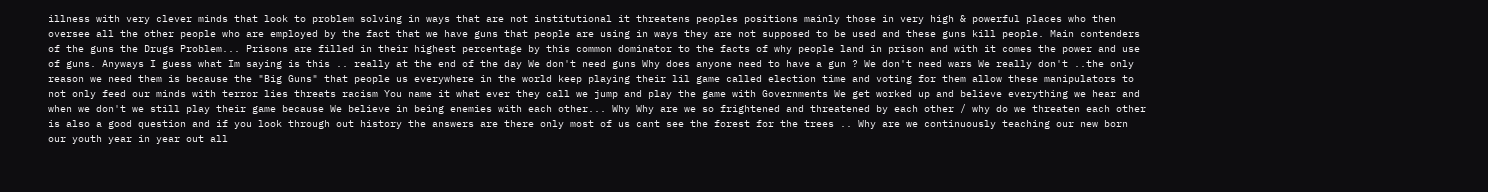illness with very clever minds that look to problem solving in ways that are not institutional it threatens peoples positions mainly those in very high & powerful places who then oversee all the other people who are employed by the fact that we have guns that people are using in ways they are not supposed to be used and these guns kill people. Main contenders of the guns the Drugs Problem... Prisons are filled in their highest percentage by this common dominator to the facts of why people land in prison and with it comes the power and use of guns. Anyways I guess what Im saying is this .. really at the end of the day We don't need guns Why does anyone need to have a gun ? We don't need wars We really don't ..the only reason we need them is because the "Big Guns" that people us everywhere in the world keep playing their lil game called election time and voting for them allow these manipulators to not only feed our minds with terror lies threats racism You name it what ever they call we jump and play the game with Governments We get worked up and believe everything we hear and when we don't we still play their game because We believe in being enemies with each other... Why Why are we so frightened and threatened by each other / why do we threaten each other is also a good question and if you look through out history the answers are there only most of us cant see the forest for the trees .. Why are we continuously teaching our new born our youth year in year out all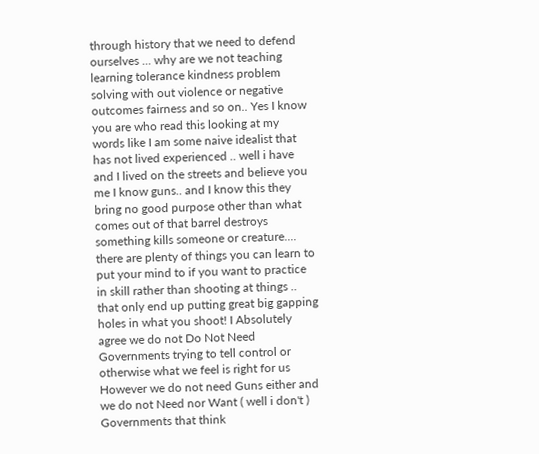through history that we need to defend ourselves ... why are we not teaching learning tolerance kindness problem solving with out violence or negative outcomes fairness and so on.. Yes I know you are who read this looking at my words like I am some naive idealist that has not lived experienced .. well i have and I lived on the streets and believe you me I know guns.. and I know this they bring no good purpose other than what comes out of that barrel destroys something kills someone or creature.... there are plenty of things you can learn to put your mind to if you want to practice in skill rather than shooting at things .. that only end up putting great big gapping holes in what you shoot! I Absolutely agree we do not Do Not Need Governments trying to tell control or otherwise what we feel is right for us However we do not need Guns either and we do not Need nor Want ( well i don't ) Governments that think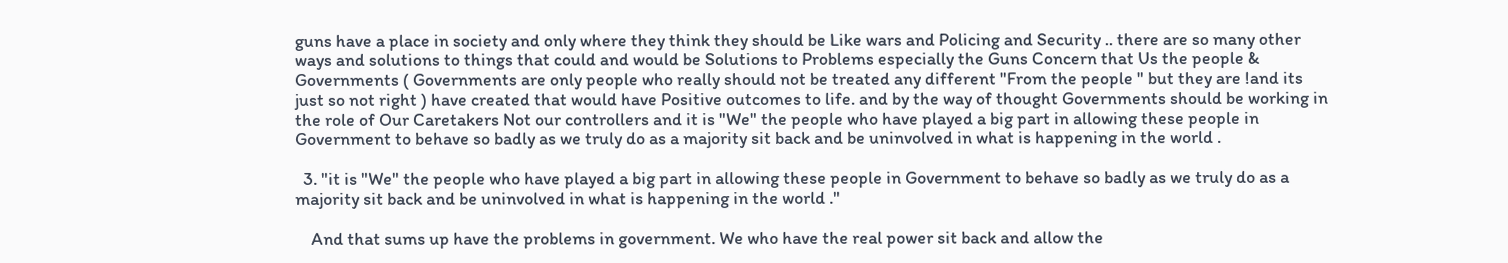guns have a place in society and only where they think they should be Like wars and Policing and Security .. there are so many other ways and solutions to things that could and would be Solutions to Problems especially the Guns Concern that Us the people & Governments ( Governments are only people who really should not be treated any different "From the people " but they are !and its just so not right ) have created that would have Positive outcomes to life. and by the way of thought Governments should be working in the role of Our Caretakers Not our controllers and it is "We" the people who have played a big part in allowing these people in Government to behave so badly as we truly do as a majority sit back and be uninvolved in what is happening in the world .

  3. "it is "We" the people who have played a big part in allowing these people in Government to behave so badly as we truly do as a majority sit back and be uninvolved in what is happening in the world ."

    And that sums up have the problems in government. We who have the real power sit back and allow the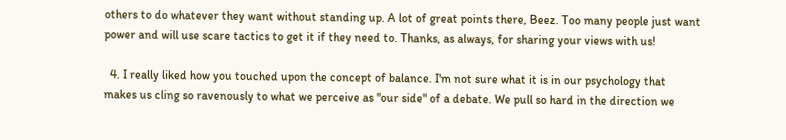others to do whatever they want without standing up. A lot of great points there, Beez. Too many people just want power and will use scare tactics to get it if they need to. Thanks, as always, for sharing your views with us!

  4. I really liked how you touched upon the concept of balance. I'm not sure what it is in our psychology that makes us cling so ravenously to what we perceive as "our side" of a debate. We pull so hard in the direction we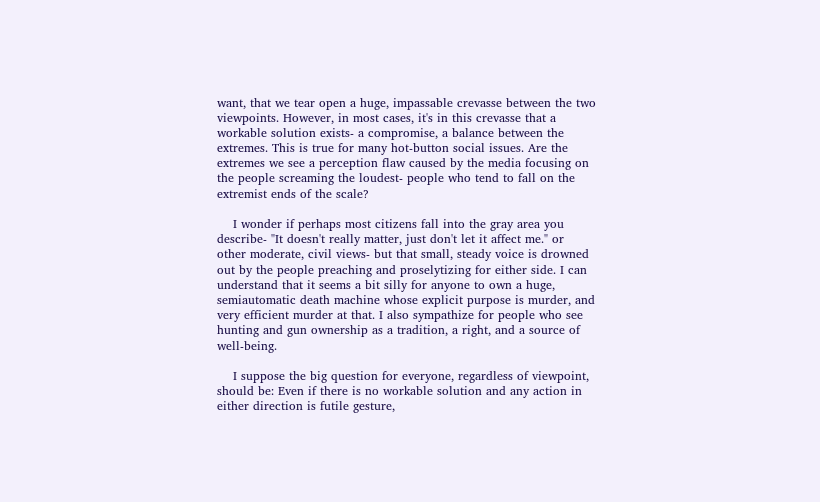want, that we tear open a huge, impassable crevasse between the two viewpoints. However, in most cases, it's in this crevasse that a workable solution exists- a compromise, a balance between the extremes. This is true for many hot-button social issues. Are the extremes we see a perception flaw caused by the media focusing on the people screaming the loudest- people who tend to fall on the extremist ends of the scale?

    I wonder if perhaps most citizens fall into the gray area you describe- "It doesn't really matter, just don't let it affect me." or other moderate, civil views- but that small, steady voice is drowned out by the people preaching and proselytizing for either side. I can understand that it seems a bit silly for anyone to own a huge, semiautomatic death machine whose explicit purpose is murder, and very efficient murder at that. I also sympathize for people who see hunting and gun ownership as a tradition, a right, and a source of well-being.

    I suppose the big question for everyone, regardless of viewpoint, should be: Even if there is no workable solution and any action in either direction is futile gesture,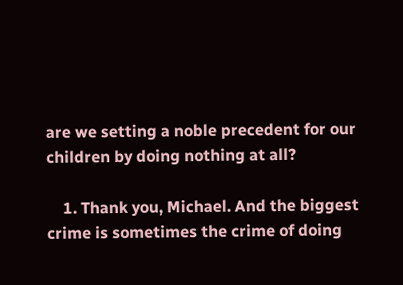are we setting a noble precedent for our children by doing nothing at all?

    1. Thank you, Michael. And the biggest crime is sometimes the crime of doing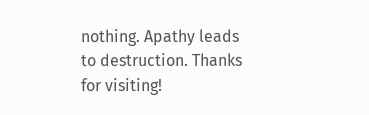nothing. Apathy leads to destruction. Thanks for visiting!